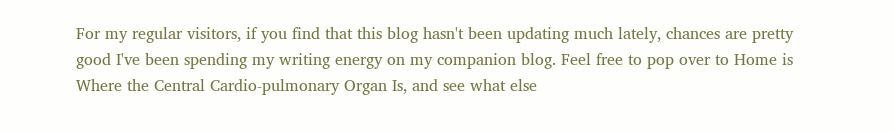For my regular visitors, if you find that this blog hasn't been updating much lately, chances are pretty good I've been spending my writing energy on my companion blog. Feel free to pop over to Home is Where the Central Cardio-pulmonary Organ Is, and see what else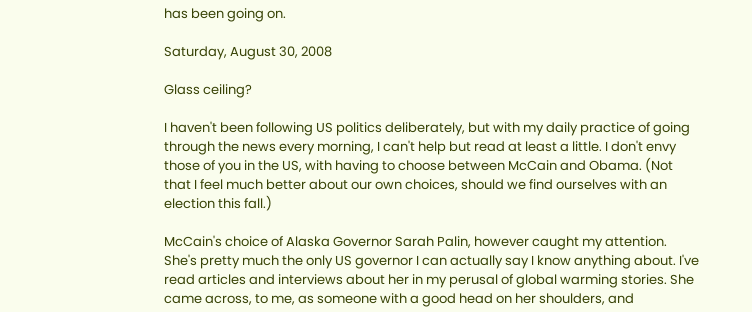has been going on.

Saturday, August 30, 2008

Glass ceiling?

I haven't been following US politics deliberately, but with my daily practice of going through the news every morning, I can't help but read at least a little. I don't envy those of you in the US, with having to choose between McCain and Obama. (Not that I feel much better about our own choices, should we find ourselves with an election this fall.)

McCain's choice of Alaska Governor Sarah Palin, however caught my attention. She's pretty much the only US governor I can actually say I know anything about. I've read articles and interviews about her in my perusal of global warming stories. She came across, to me, as someone with a good head on her shoulders, and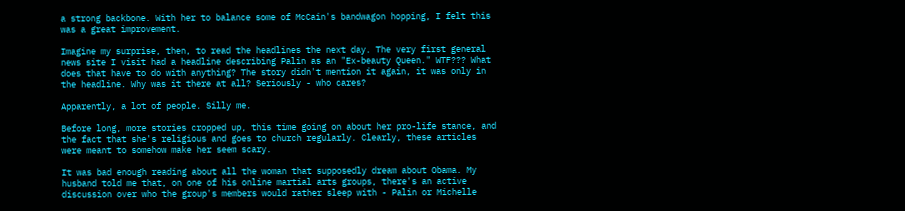a strong backbone. With her to balance some of McCain's bandwagon hopping, I felt this was a great improvement.

Imagine my surprise, then, to read the headlines the next day. The very first general news site I visit had a headline describing Palin as an "Ex-beauty Queen." WTF??? What does that have to do with anything? The story didn't mention it again, it was only in the headline. Why was it there at all? Seriously - who cares?

Apparently, a lot of people. Silly me.

Before long, more stories cropped up, this time going on about her pro-life stance, and the fact that she's religious and goes to church regularly. Clearly, these articles were meant to somehow make her seem scary.

It was bad enough reading about all the woman that supposedly dream about Obama. My husband told me that, on one of his online martial arts groups, there's an active discussion over who the group's members would rather sleep with - Palin or Michelle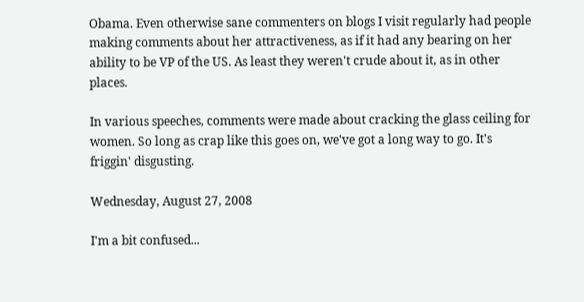Obama. Even otherwise sane commenters on blogs I visit regularly had people making comments about her attractiveness, as if it had any bearing on her ability to be VP of the US. As least they weren't crude about it, as in other places.

In various speeches, comments were made about cracking the glass ceiling for women. So long as crap like this goes on, we've got a long way to go. It's friggin' disgusting.

Wednesday, August 27, 2008

I'm a bit confused...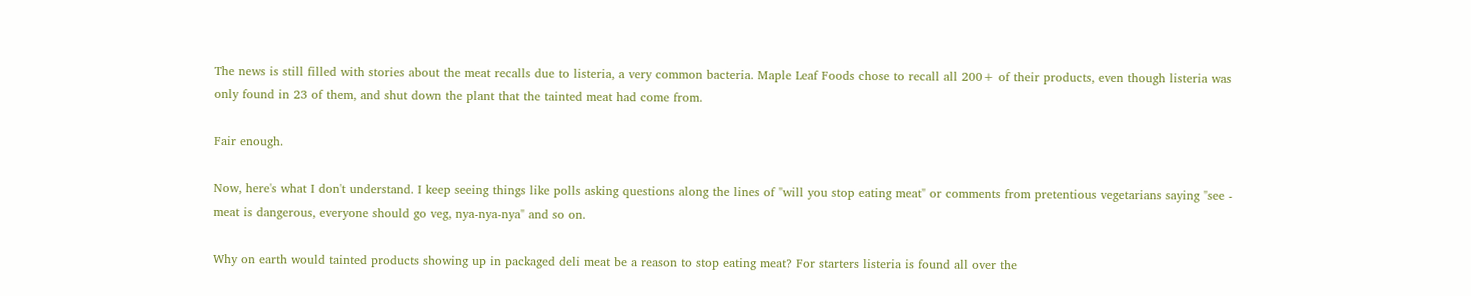The news is still filled with stories about the meat recalls due to listeria, a very common bacteria. Maple Leaf Foods chose to recall all 200+ of their products, even though listeria was only found in 23 of them, and shut down the plant that the tainted meat had come from.

Fair enough.

Now, here's what I don't understand. I keep seeing things like polls asking questions along the lines of "will you stop eating meat" or comments from pretentious vegetarians saying "see - meat is dangerous, everyone should go veg, nya-nya-nya" and so on.

Why on earth would tainted products showing up in packaged deli meat be a reason to stop eating meat? For starters listeria is found all over the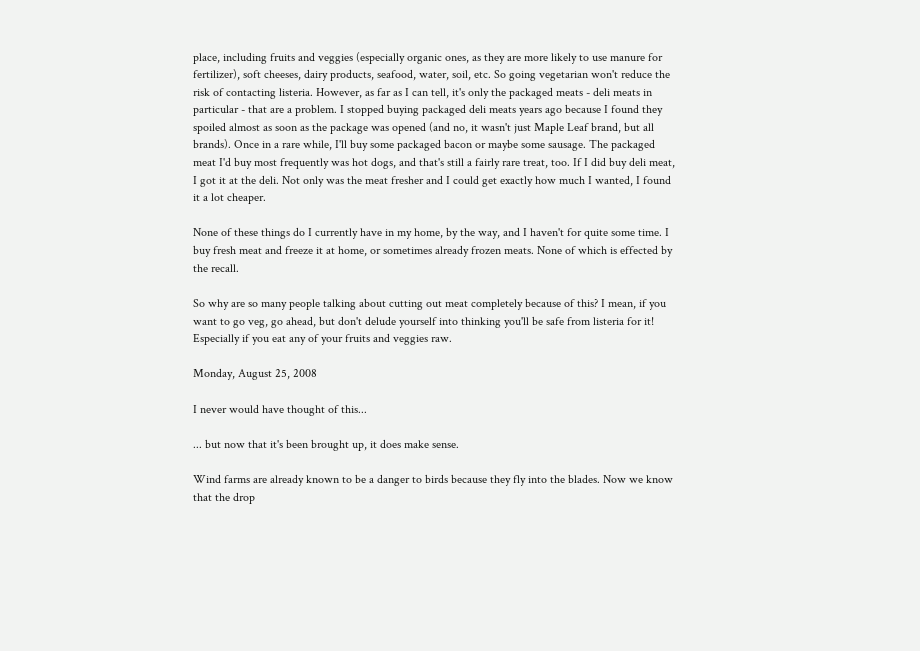place, including fruits and veggies (especially organic ones, as they are more likely to use manure for fertilizer), soft cheeses, dairy products, seafood, water, soil, etc. So going vegetarian won't reduce the risk of contacting listeria. However, as far as I can tell, it's only the packaged meats - deli meats in particular - that are a problem. I stopped buying packaged deli meats years ago because I found they spoiled almost as soon as the package was opened (and no, it wasn't just Maple Leaf brand, but all brands). Once in a rare while, I'll buy some packaged bacon or maybe some sausage. The packaged meat I'd buy most frequently was hot dogs, and that's still a fairly rare treat, too. If I did buy deli meat, I got it at the deli. Not only was the meat fresher and I could get exactly how much I wanted, I found it a lot cheaper.

None of these things do I currently have in my home, by the way, and I haven't for quite some time. I buy fresh meat and freeze it at home, or sometimes already frozen meats. None of which is effected by the recall.

So why are so many people talking about cutting out meat completely because of this? I mean, if you want to go veg, go ahead, but don't delude yourself into thinking you'll be safe from listeria for it! Especially if you eat any of your fruits and veggies raw.

Monday, August 25, 2008

I never would have thought of this...

... but now that it's been brought up, it does make sense.

Wind farms are already known to be a danger to birds because they fly into the blades. Now we know that the drop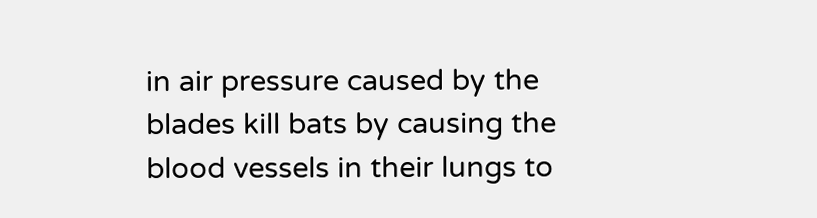in air pressure caused by the blades kill bats by causing the blood vessels in their lungs to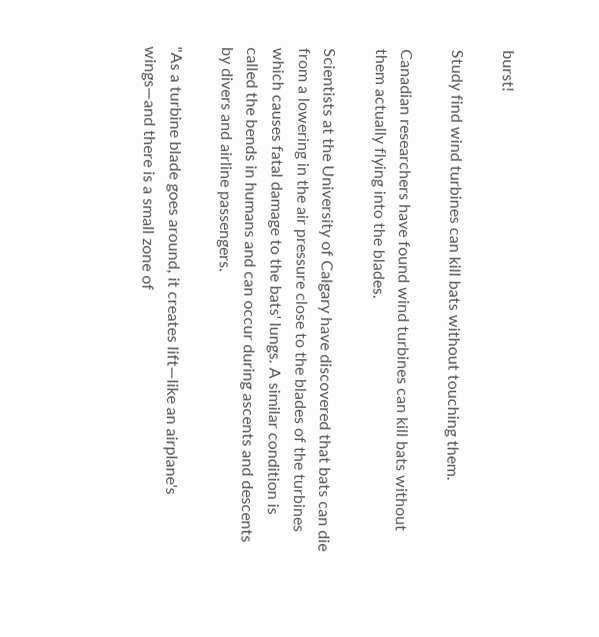burst!

Study find wind turbines can kill bats without touching them.

Canadian researchers have found wind turbines can kill bats without them actually flying into the blades.

Scientists at the University of Calgary have discovered that bats can die from a lowering in the air pressure close to the blades of the turbines which causes fatal damage to the bats' lungs. A similar condition is called the bends in humans and can occur during ascents and descents by divers and airline passengers.

"As a turbine blade goes around, it creates lift—like an airplane's wings—and there is a small zone of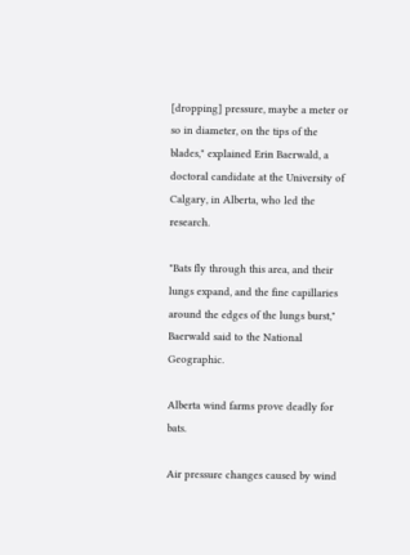[dropping] pressure, maybe a meter or so in diameter, on the tips of the blades," explained Erin Baerwald, a doctoral candidate at the University of Calgary, in Alberta, who led the research.

"Bats fly through this area, and their lungs expand, and the fine capillaries around the edges of the lungs burst," Baerwald said to the National Geographic.

Alberta wind farms prove deadly for bats.

Air pressure changes caused by wind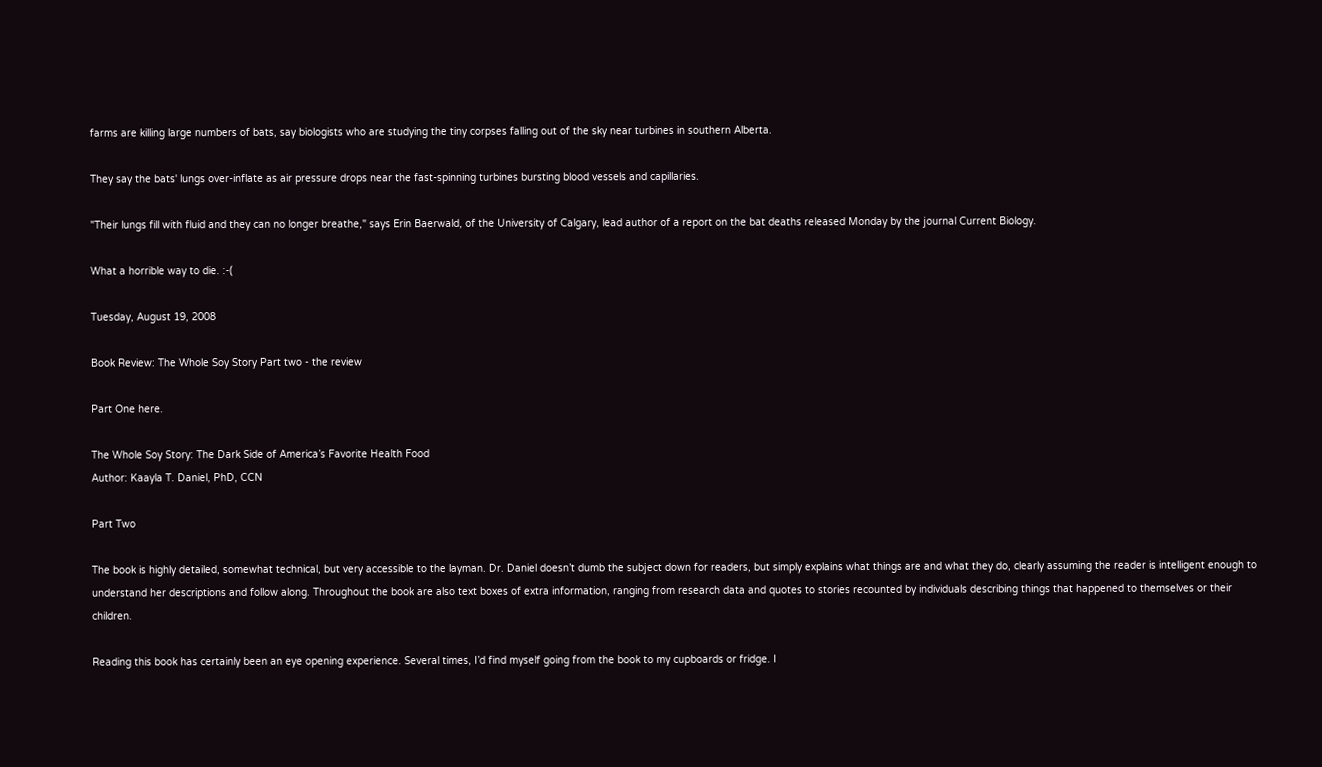farms are killing large numbers of bats, say biologists who are studying the tiny corpses falling out of the sky near turbines in southern Alberta.

They say the bats' lungs over-inflate as air pressure drops near the fast-spinning turbines bursting blood vessels and capillaries.

"Their lungs fill with fluid and they can no longer breathe," says Erin Baerwald, of the University of Calgary, lead author of a report on the bat deaths released Monday by the journal Current Biology.

What a horrible way to die. :-(

Tuesday, August 19, 2008

Book Review: The Whole Soy Story Part two - the review

Part One here.

The Whole Soy Story: The Dark Side of America’s Favorite Health Food
Author: Kaayla T. Daniel, PhD, CCN

Part Two

The book is highly detailed, somewhat technical, but very accessible to the layman. Dr. Daniel doesn’t dumb the subject down for readers, but simply explains what things are and what they do, clearly assuming the reader is intelligent enough to understand her descriptions and follow along. Throughout the book are also text boxes of extra information, ranging from research data and quotes to stories recounted by individuals describing things that happened to themselves or their children.

Reading this book has certainly been an eye opening experience. Several times, I’d find myself going from the book to my cupboards or fridge. I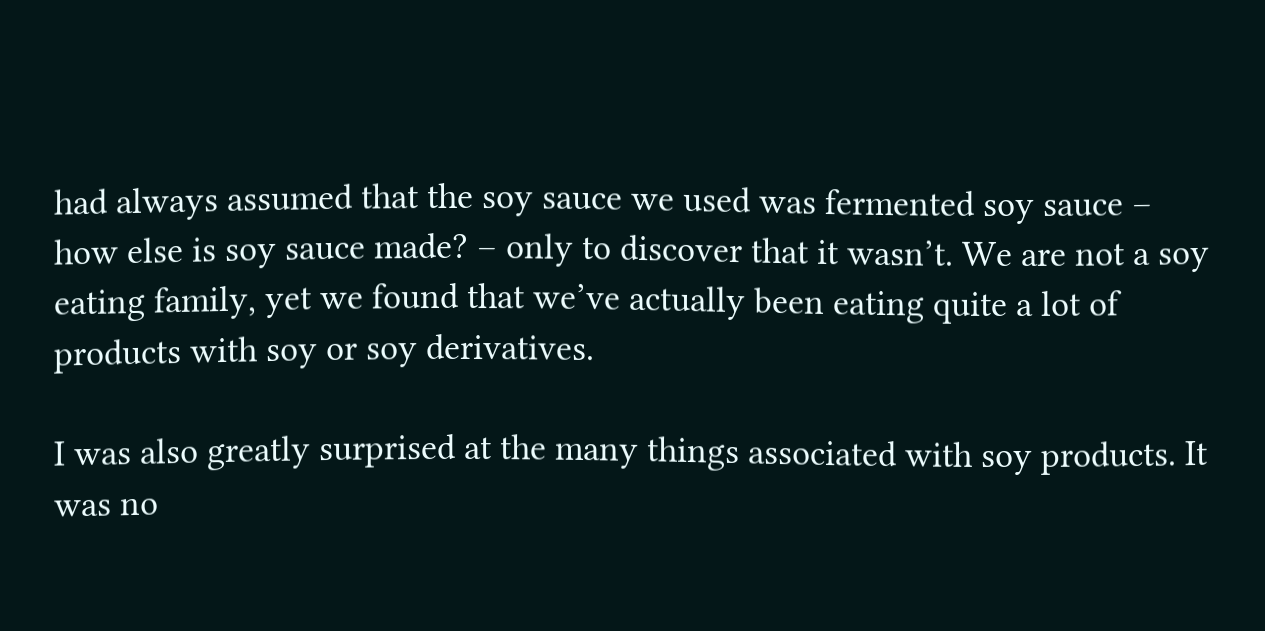had always assumed that the soy sauce we used was fermented soy sauce – how else is soy sauce made? – only to discover that it wasn’t. We are not a soy eating family, yet we found that we’ve actually been eating quite a lot of products with soy or soy derivatives.

I was also greatly surprised at the many things associated with soy products. It was no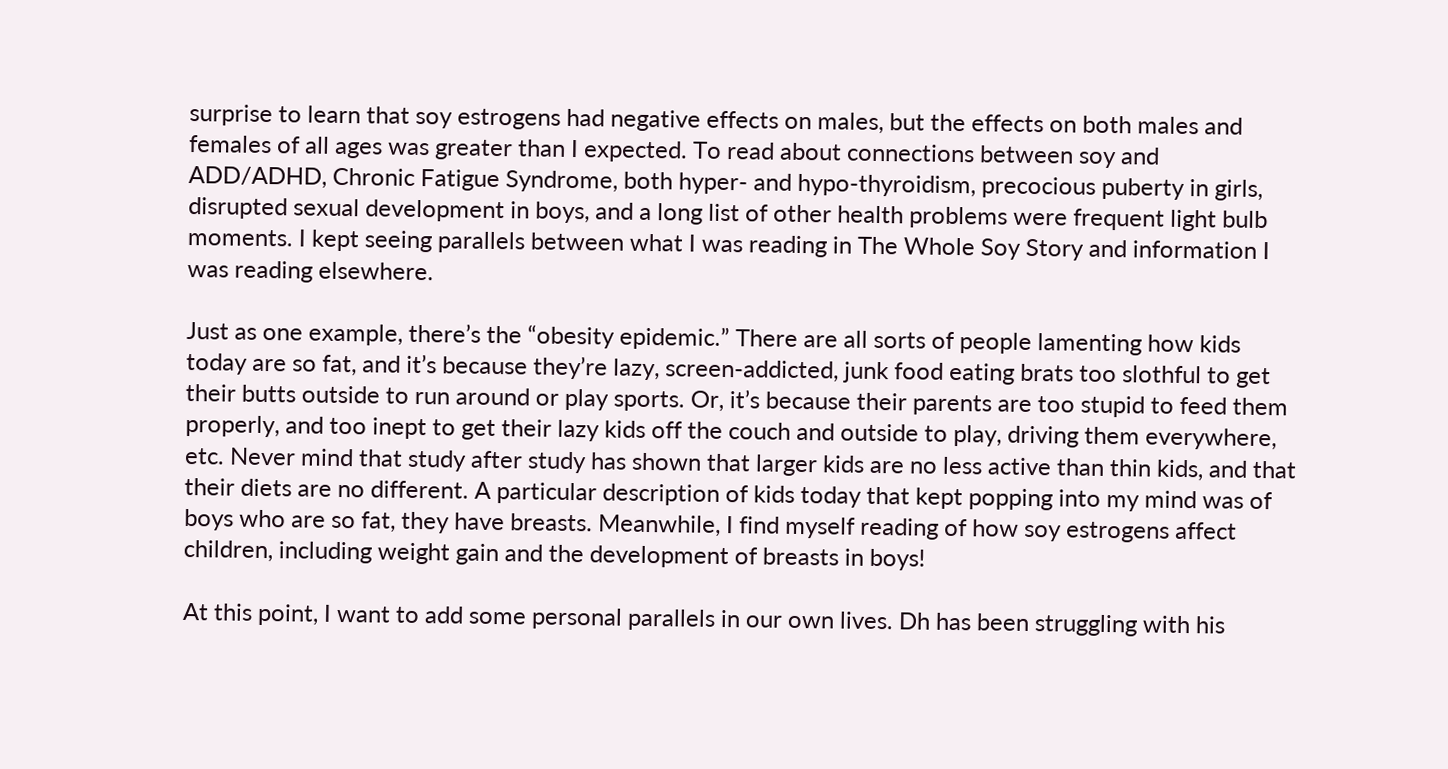surprise to learn that soy estrogens had negative effects on males, but the effects on both males and females of all ages was greater than I expected. To read about connections between soy and ADD/ADHD, Chronic Fatigue Syndrome, both hyper- and hypo-thyroidism, precocious puberty in girls, disrupted sexual development in boys, and a long list of other health problems were frequent light bulb moments. I kept seeing parallels between what I was reading in The Whole Soy Story and information I was reading elsewhere.

Just as one example, there’s the “obesity epidemic.” There are all sorts of people lamenting how kids today are so fat, and it’s because they’re lazy, screen-addicted, junk food eating brats too slothful to get their butts outside to run around or play sports. Or, it’s because their parents are too stupid to feed them properly, and too inept to get their lazy kids off the couch and outside to play, driving them everywhere, etc. Never mind that study after study has shown that larger kids are no less active than thin kids, and that their diets are no different. A particular description of kids today that kept popping into my mind was of boys who are so fat, they have breasts. Meanwhile, I find myself reading of how soy estrogens affect children, including weight gain and the development of breasts in boys!

At this point, I want to add some personal parallels in our own lives. Dh has been struggling with his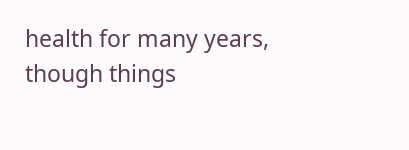health for many years, though things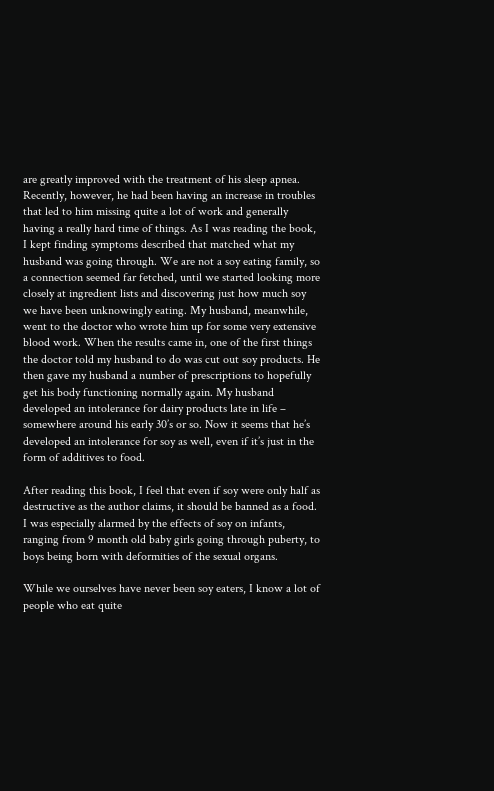are greatly improved with the treatment of his sleep apnea. Recently, however, he had been having an increase in troubles that led to him missing quite a lot of work and generally having a really hard time of things. As I was reading the book, I kept finding symptoms described that matched what my husband was going through. We are not a soy eating family, so a connection seemed far fetched, until we started looking more closely at ingredient lists and discovering just how much soy we have been unknowingly eating. My husband, meanwhile, went to the doctor who wrote him up for some very extensive blood work. When the results came in, one of the first things the doctor told my husband to do was cut out soy products. He then gave my husband a number of prescriptions to hopefully get his body functioning normally again. My husband developed an intolerance for dairy products late in life – somewhere around his early 30’s or so. Now it seems that he’s developed an intolerance for soy as well, even if it’s just in the form of additives to food.

After reading this book, I feel that even if soy were only half as destructive as the author claims, it should be banned as a food. I was especially alarmed by the effects of soy on infants, ranging from 9 month old baby girls going through puberty, to boys being born with deformities of the sexual organs.

While we ourselves have never been soy eaters, I know a lot of people who eat quite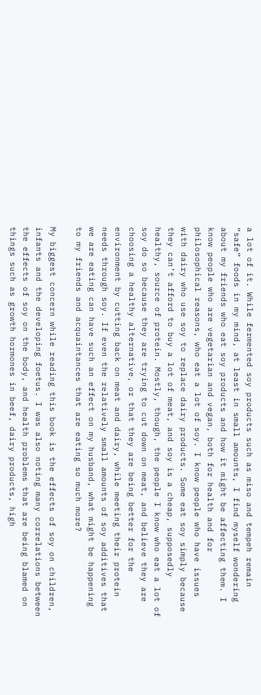a lot of it. While fermented soy products such as miso and tempeh remain “safe” foods in my mind, at least in small amounts, I find myself wondering about my friends who eat soy products and how it might be affecting them. I know people who are vegetarian and vegan, both for health and for philosophical reasons, who eat a lot of soy. I know people who have issues with dairy who use soy to replace dairy products. Some eat soy simply because they can’t afford to buy a lot of meat, and soy is a cheap, supposedly healthy, source of protein. Mostly, though, the people I know who eat a lot of soy do so because they are trying to cut down on meat, and believe they are choosing a healthy alternative, or that they are being better for the environment by cutting back on meat and dairy, while meeting their protein needs through soy. If even the relatively small amounts of soy additives that we are eating can have such an effect on my husband, what might be happening to my friends and acquaintances that are eating so much more?

My biggest concern while reading this book is the effects of soy on children, infants and the developing foetus. I was also noting many correlations between the effects of soy on the body, and health problems that are being blamed on things such as growth hormones in beef, dairy products, high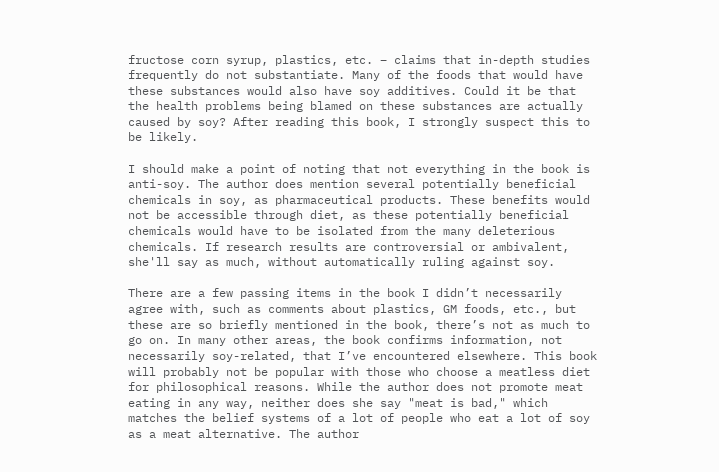fructose corn syrup, plastics, etc. – claims that in-depth studies frequently do not substantiate. Many of the foods that would have these substances would also have soy additives. Could it be that the health problems being blamed on these substances are actually caused by soy? After reading this book, I strongly suspect this to be likely.

I should make a point of noting that not everything in the book is anti-soy. The author does mention several potentially beneficial chemicals in soy, as pharmaceutical products. These benefits would not be accessible through diet, as these potentially beneficial chemicals would have to be isolated from the many deleterious chemicals. If research results are controversial or ambivalent, she'll say as much, without automatically ruling against soy.

There are a few passing items in the book I didn’t necessarily agree with, such as comments about plastics, GM foods, etc., but these are so briefly mentioned in the book, there’s not as much to go on. In many other areas, the book confirms information, not necessarily soy-related, that I’ve encountered elsewhere. This book will probably not be popular with those who choose a meatless diet for philosophical reasons. While the author does not promote meat eating in any way, neither does she say "meat is bad," which matches the belief systems of a lot of people who eat a lot of soy as a meat alternative. The author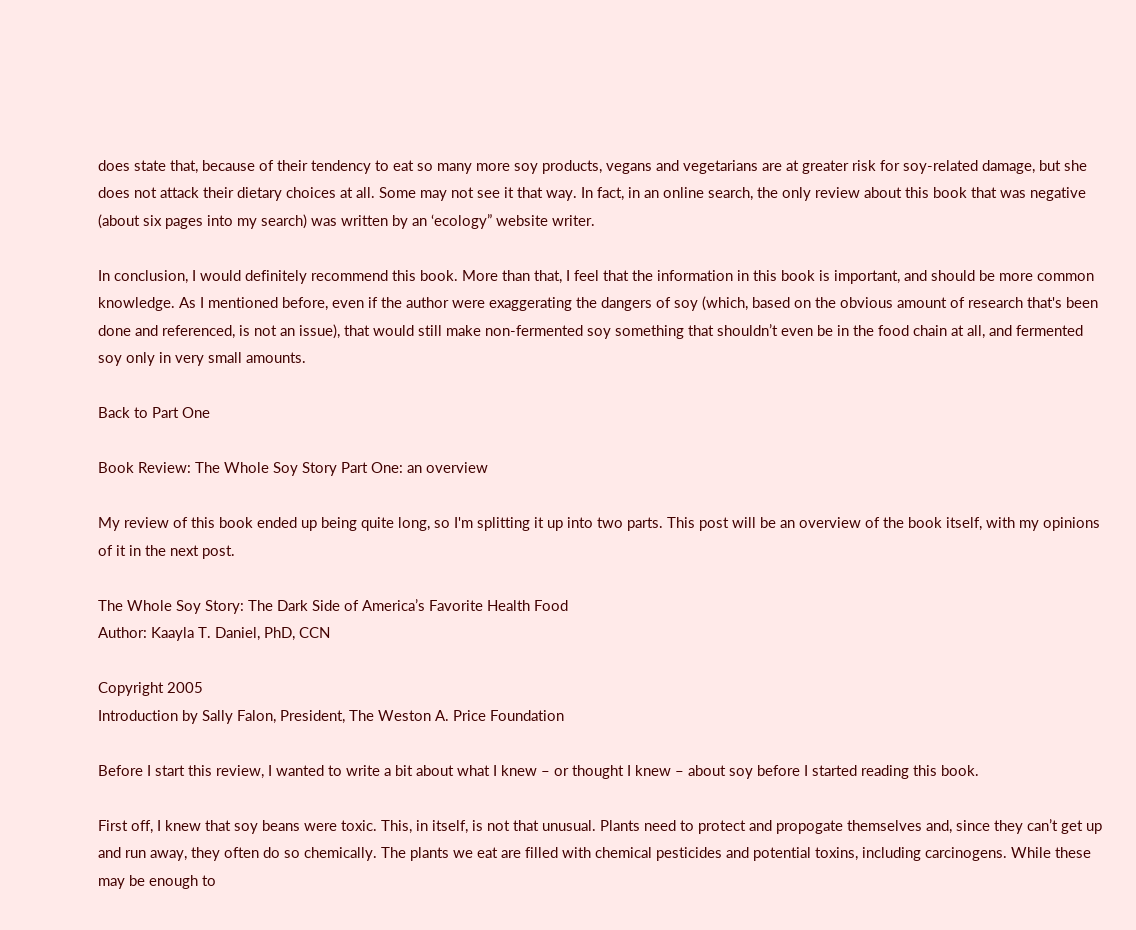does state that, because of their tendency to eat so many more soy products, vegans and vegetarians are at greater risk for soy-related damage, but she does not attack their dietary choices at all. Some may not see it that way. In fact, in an online search, the only review about this book that was negative (about six pages into my search) was written by an ‘ecology” website writer.

In conclusion, I would definitely recommend this book. More than that, I feel that the information in this book is important, and should be more common knowledge. As I mentioned before, even if the author were exaggerating the dangers of soy (which, based on the obvious amount of research that's been done and referenced, is not an issue), that would still make non-fermented soy something that shouldn’t even be in the food chain at all, and fermented soy only in very small amounts.

Back to Part One

Book Review: The Whole Soy Story Part One: an overview

My review of this book ended up being quite long, so I'm splitting it up into two parts. This post will be an overview of the book itself, with my opinions of it in the next post.

The Whole Soy Story: The Dark Side of America’s Favorite Health Food
Author: Kaayla T. Daniel, PhD, CCN

Copyright 2005
Introduction by Sally Falon, President, The Weston A. Price Foundation

Before I start this review, I wanted to write a bit about what I knew – or thought I knew – about soy before I started reading this book.

First off, I knew that soy beans were toxic. This, in itself, is not that unusual. Plants need to protect and propogate themselves and, since they can’t get up and run away, they often do so chemically. The plants we eat are filled with chemical pesticides and potential toxins, including carcinogens. While these may be enough to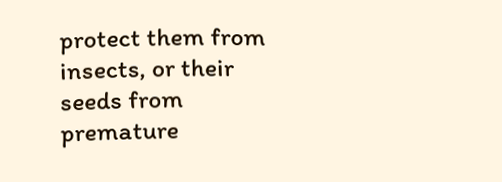protect them from insects, or their seeds from premature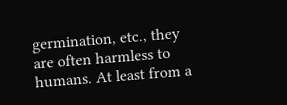germination, etc., they are often harmless to humans. At least from a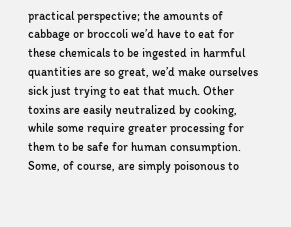practical perspective; the amounts of cabbage or broccoli we’d have to eat for these chemicals to be ingested in harmful quantities are so great, we’d make ourselves sick just trying to eat that much. Other toxins are easily neutralized by cooking, while some require greater processing for them to be safe for human consumption. Some, of course, are simply poisonous to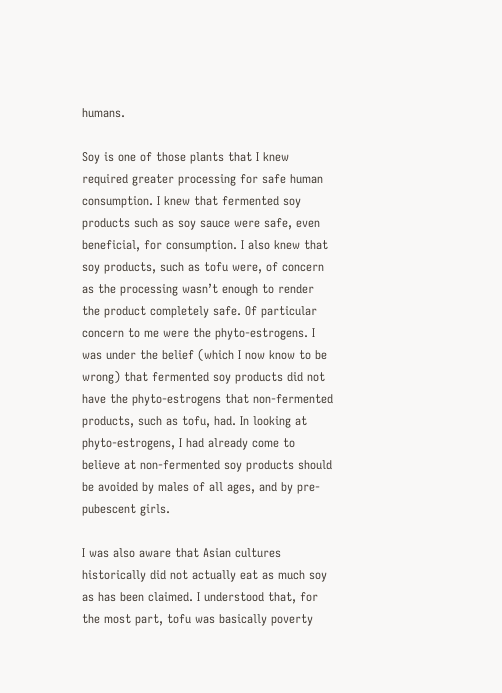humans.

Soy is one of those plants that I knew required greater processing for safe human consumption. I knew that fermented soy products such as soy sauce were safe, even beneficial, for consumption. I also knew that soy products, such as tofu were, of concern as the processing wasn’t enough to render the product completely safe. Of particular concern to me were the phyto-estrogens. I was under the belief (which I now know to be wrong) that fermented soy products did not have the phyto-estrogens that non-fermented products, such as tofu, had. In looking at phyto-estrogens, I had already come to believe at non-fermented soy products should be avoided by males of all ages, and by pre-pubescent girls.

I was also aware that Asian cultures historically did not actually eat as much soy as has been claimed. I understood that, for the most part, tofu was basically poverty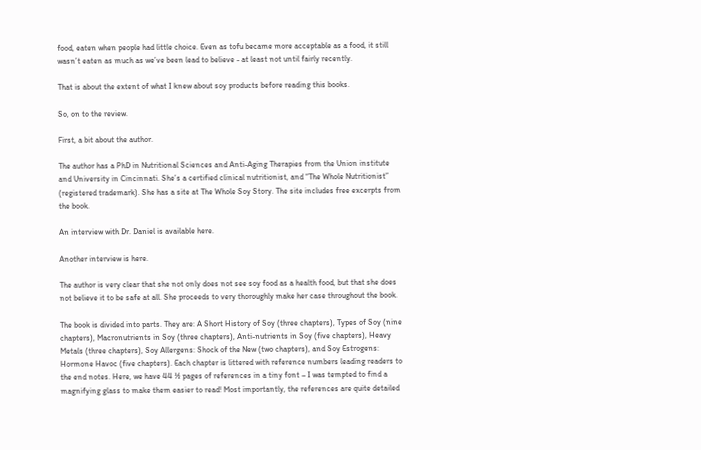food, eaten when people had little choice. Even as tofu became more acceptable as a food, it still wasn’t eaten as much as we’ve been lead to believe - at least not until fairly recently.

That is about the extent of what I knew about soy products before reading this books.

So, on to the review.

First, a bit about the author.

The author has a PhD in Nutritional Sciences and Anti-Aging Therapies from the Union institute and University in Cincinnati. She’s a certified clinical nutritionist, and “The Whole Nutritionist” (registered trademark). She has a site at The Whole Soy Story. The site includes free excerpts from the book.

An interview with Dr. Daniel is available here.

Another interview is here.

The author is very clear that she not only does not see soy food as a health food, but that she does not believe it to be safe at all. She proceeds to very thoroughly make her case throughout the book.

The book is divided into parts. They are: A Short History of Soy (three chapters), Types of Soy (nine chapters), Macronutrients in Soy (three chapters), Anti-nutrients in Soy (five chapters), Heavy Metals (three chapters), Soy Allergens: Shock of the New (two chapters), and Soy Estrogens: Hormone Havoc (five chapters). Each chapter is littered with reference numbers leading readers to the end notes. Here, we have 44 ½ pages of references in a tiny font – I was tempted to find a magnifying glass to make them easier to read! Most importantly, the references are quite detailed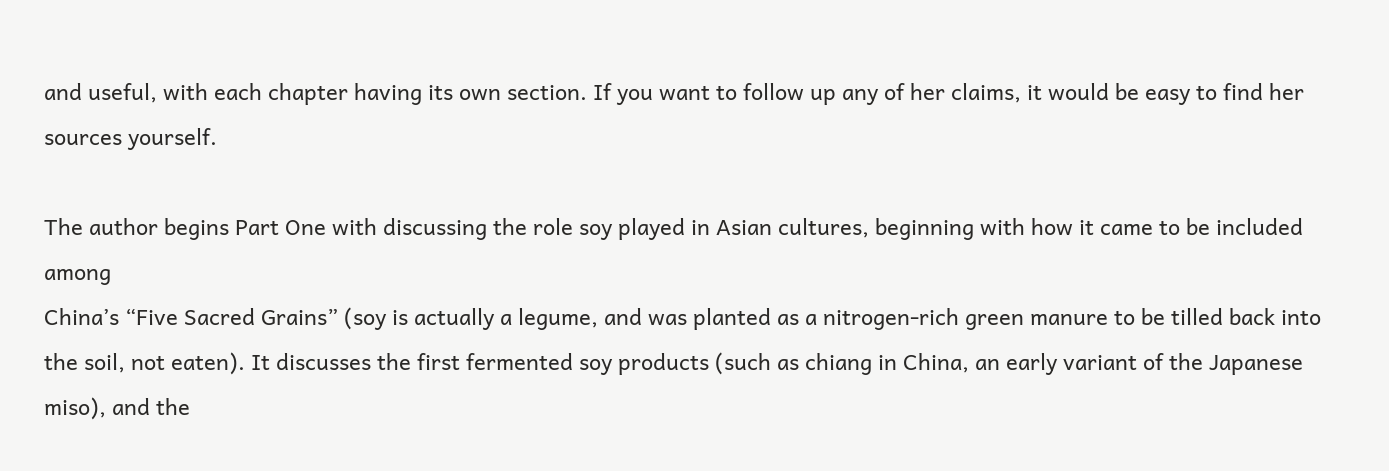and useful, with each chapter having its own section. If you want to follow up any of her claims, it would be easy to find her sources yourself.

The author begins Part One with discussing the role soy played in Asian cultures, beginning with how it came to be included among
China’s “Five Sacred Grains” (soy is actually a legume, and was planted as a nitrogen-rich green manure to be tilled back into the soil, not eaten). It discusses the first fermented soy products (such as chiang in China, an early variant of the Japanese miso), and the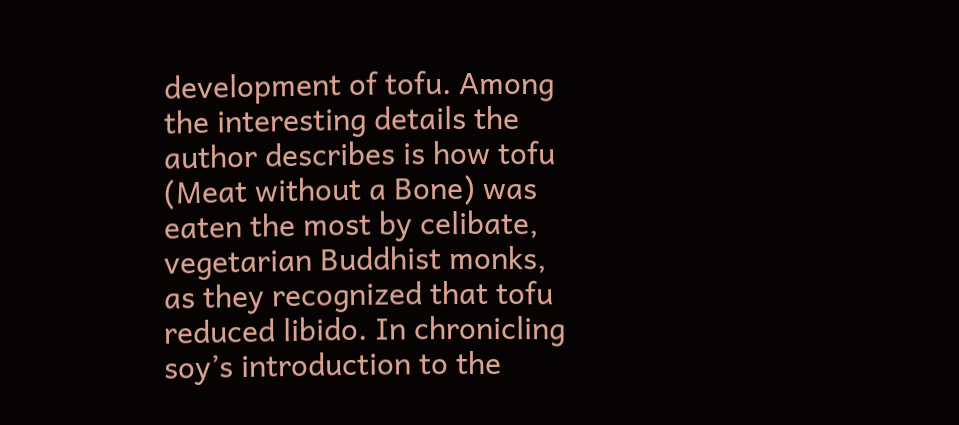development of tofu. Among the interesting details the author describes is how tofu (Meat without a Bone) was eaten the most by celibate, vegetarian Buddhist monks, as they recognized that tofu reduced libido. In chronicling soy’s introduction to the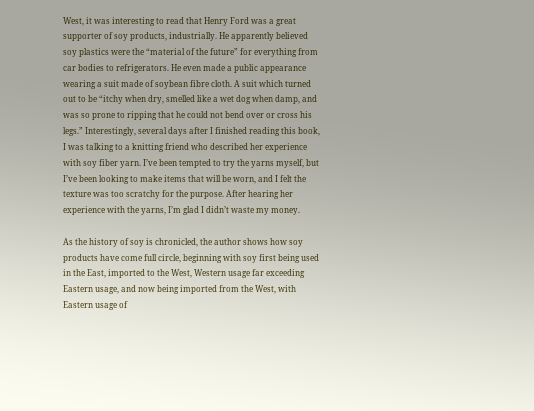West, it was interesting to read that Henry Ford was a great supporter of soy products, industrially. He apparently believed soy plastics were the “material of the future” for everything from car bodies to refrigerators. He even made a public appearance wearing a suit made of soybean fibre cloth. A suit which turned out to be “itchy when dry, smelled like a wet dog when damp, and was so prone to ripping that he could not bend over or cross his legs.” Interestingly, several days after I finished reading this book, I was talking to a knitting friend who described her experience with soy fiber yarn. I’ve been tempted to try the yarns myself, but I’ve been looking to make items that will be worn, and I felt the texture was too scratchy for the purpose. After hearing her experience with the yarns, I’m glad I didn’t waste my money.

As the history of soy is chronicled, the author shows how soy products have come full circle, beginning with soy first being used in the East, imported to the West, Western usage far exceeding Eastern usage, and now being imported from the West, with Eastern usage of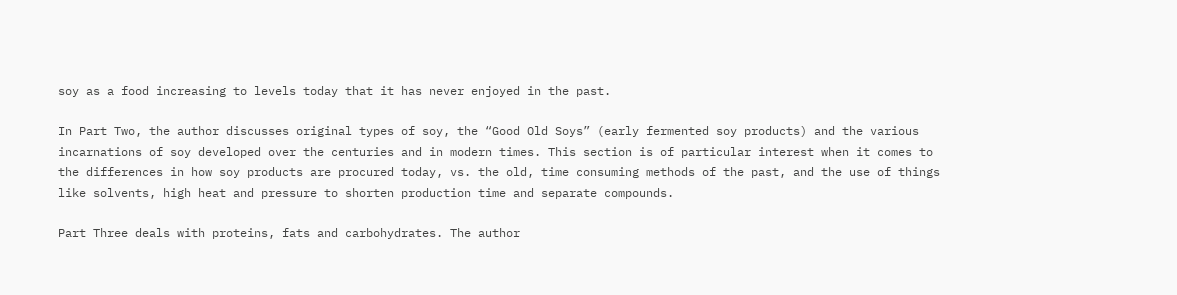soy as a food increasing to levels today that it has never enjoyed in the past.

In Part Two, the author discusses original types of soy, the “Good Old Soys” (early fermented soy products) and the various incarnations of soy developed over the centuries and in modern times. This section is of particular interest when it comes to the differences in how soy products are procured today, vs. the old, time consuming methods of the past, and the use of things like solvents, high heat and pressure to shorten production time and separate compounds.

Part Three deals with proteins, fats and carbohydrates. The author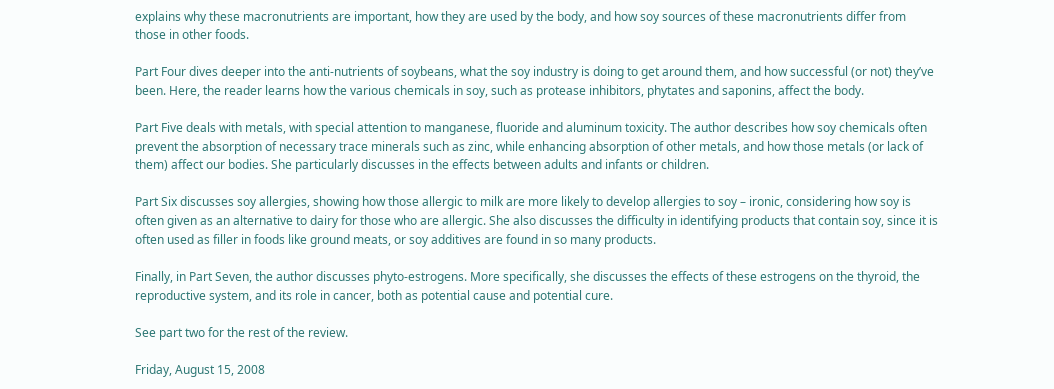explains why these macronutrients are important, how they are used by the body, and how soy sources of these macronutrients differ from those in other foods.

Part Four dives deeper into the anti-nutrients of soybeans, what the soy industry is doing to get around them, and how successful (or not) they’ve been. Here, the reader learns how the various chemicals in soy, such as protease inhibitors, phytates and saponins, affect the body.

Part Five deals with metals, with special attention to manganese, fluoride and aluminum toxicity. The author describes how soy chemicals often prevent the absorption of necessary trace minerals such as zinc, while enhancing absorption of other metals, and how those metals (or lack of them) affect our bodies. She particularly discusses in the effects between adults and infants or children.

Part Six discusses soy allergies, showing how those allergic to milk are more likely to develop allergies to soy – ironic, considering how soy is often given as an alternative to dairy for those who are allergic. She also discusses the difficulty in identifying products that contain soy, since it is often used as filler in foods like ground meats, or soy additives are found in so many products.

Finally, in Part Seven, the author discusses phyto-estrogens. More specifically, she discusses the effects of these estrogens on the thyroid, the reproductive system, and its role in cancer, both as potential cause and potential cure.

See part two for the rest of the review.

Friday, August 15, 2008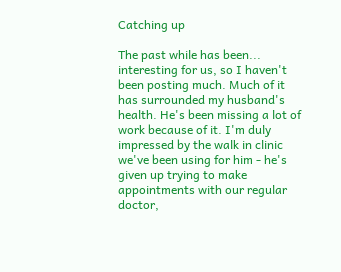Catching up

The past while has been... interesting for us, so I haven't been posting much. Much of it has surrounded my husband's health. He's been missing a lot of work because of it. I'm duly impressed by the walk in clinic we've been using for him - he's given up trying to make appointments with our regular doctor,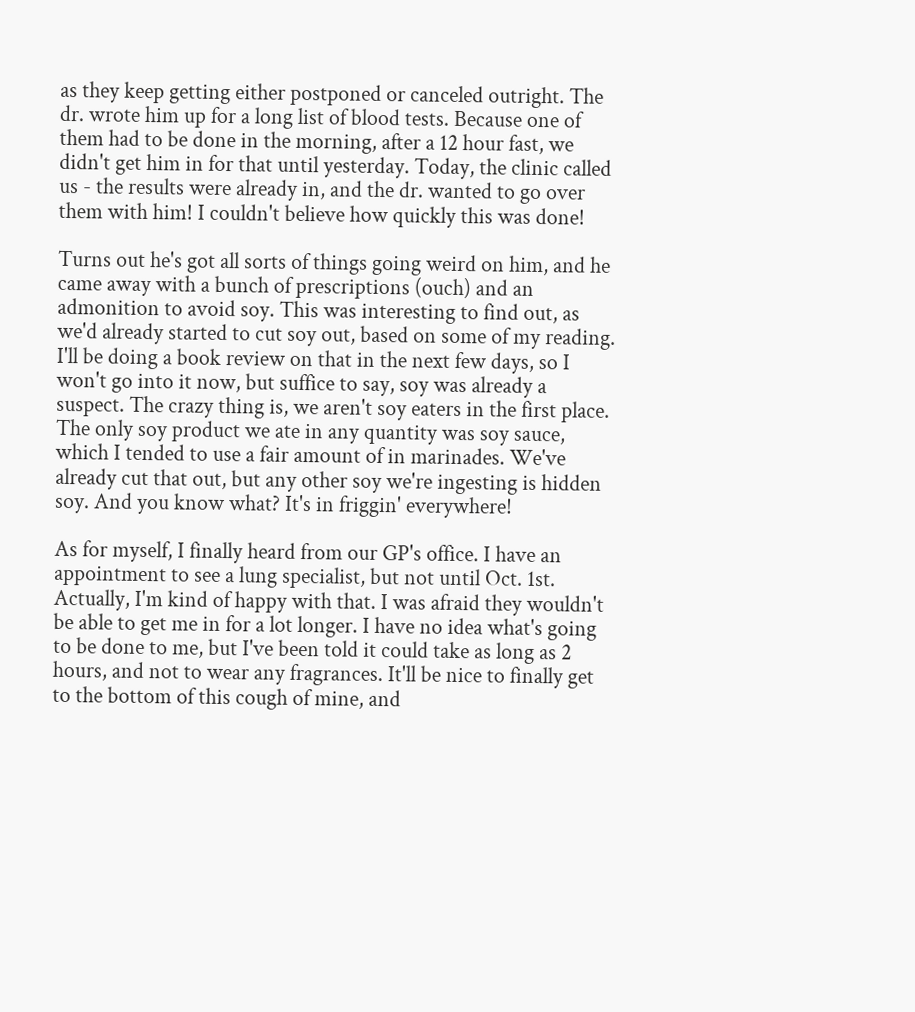as they keep getting either postponed or canceled outright. The dr. wrote him up for a long list of blood tests. Because one of them had to be done in the morning, after a 12 hour fast, we didn't get him in for that until yesterday. Today, the clinic called us - the results were already in, and the dr. wanted to go over them with him! I couldn't believe how quickly this was done!

Turns out he's got all sorts of things going weird on him, and he came away with a bunch of prescriptions (ouch) and an admonition to avoid soy. This was interesting to find out, as we'd already started to cut soy out, based on some of my reading. I'll be doing a book review on that in the next few days, so I won't go into it now, but suffice to say, soy was already a suspect. The crazy thing is, we aren't soy eaters in the first place. The only soy product we ate in any quantity was soy sauce, which I tended to use a fair amount of in marinades. We've already cut that out, but any other soy we're ingesting is hidden soy. And you know what? It's in friggin' everywhere!

As for myself, I finally heard from our GP's office. I have an appointment to see a lung specialist, but not until Oct. 1st. Actually, I'm kind of happy with that. I was afraid they wouldn't be able to get me in for a lot longer. I have no idea what's going to be done to me, but I've been told it could take as long as 2 hours, and not to wear any fragrances. It'll be nice to finally get to the bottom of this cough of mine, and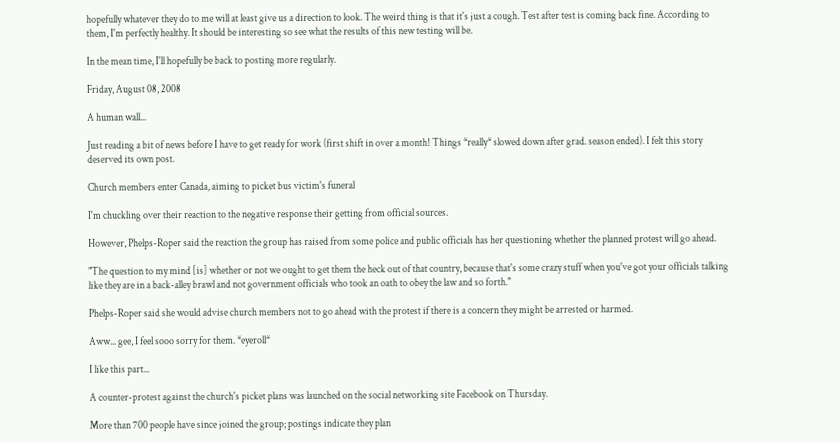hopefully whatever they do to me will at least give us a direction to look. The weird thing is that it's just a cough. Test after test is coming back fine. According to them, I'm perfectly healthy. It should be interesting so see what the results of this new testing will be.

In the mean time, I'll hopefully be back to posting more regularly.

Friday, August 08, 2008

A human wall...

Just reading a bit of news before I have to get ready for work (first shift in over a month! Things *really* slowed down after grad. season ended). I felt this story deserved its own post.

Church members enter Canada, aiming to picket bus victim's funeral

I'm chuckling over their reaction to the negative response their getting from official sources.

However, Phelps-Roper said the reaction the group has raised from some police and public officials has her questioning whether the planned protest will go ahead.

"The question to my mind [is] whether or not we ought to get them the heck out of that country, because that's some crazy stuff when you've got your officials talking like they are in a back-alley brawl and not government officials who took an oath to obey the law and so forth."

Phelps-Roper said she would advise church members not to go ahead with the protest if there is a concern they might be arrested or harmed.

Aww... gee, I feel sooo sorry for them. *eyeroll*

I like this part...

A counter-protest against the church's picket plans was launched on the social networking site Facebook on Thursday.

More than 700 people have since joined the group; postings indicate they plan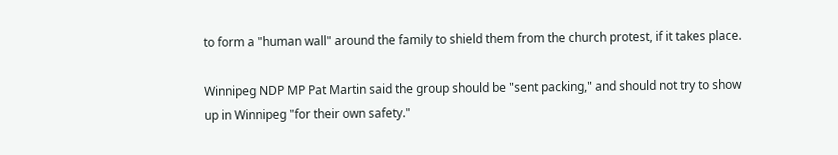to form a "human wall" around the family to shield them from the church protest, if it takes place.

Winnipeg NDP MP Pat Martin said the group should be "sent packing," and should not try to show up in Winnipeg "for their own safety."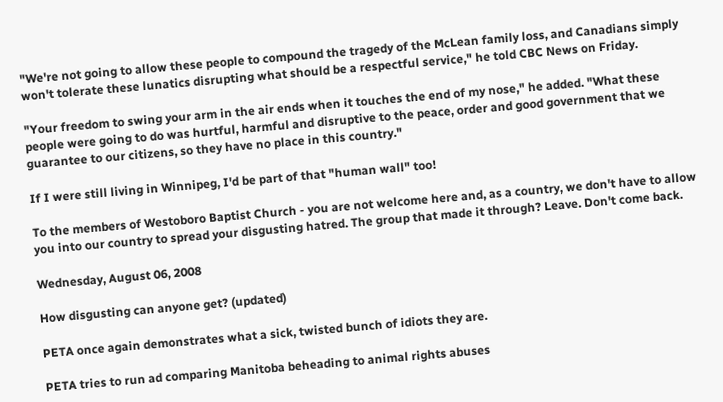"We're not going to allow these people to compound the tragedy of the McLean family loss, and Canadians simply won't tolerate these lunatics disrupting what should be a respectful service," he told CBC News on Friday.

"Your freedom to swing your arm in the air ends when it touches the end of my nose," he added. "What these people were going to do was hurtful, harmful and disruptive to the peace, order and good government that we guarantee to our citizens, so they have no place in this country."

If I were still living in Winnipeg, I'd be part of that "human wall" too!

To the members of Westoboro Baptist Church - you are not welcome here and, as a country, we don't have to allow you into our country to spread your disgusting hatred. The group that made it through? Leave. Don't come back.

Wednesday, August 06, 2008

How disgusting can anyone get? (updated)

PETA once again demonstrates what a sick, twisted bunch of idiots they are.

PETA tries to run ad comparing Manitoba beheading to animal rights abuses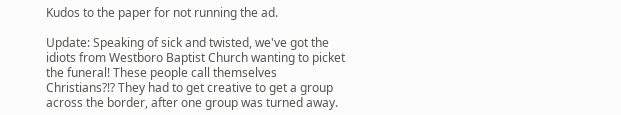Kudos to the paper for not running the ad.

Update: Speaking of sick and twisted, we've got the idiots from Westboro Baptist Church wanting to picket the funeral! These people call themselves Christians?!? They had to get creative to get a group across the border, after one group was turned away.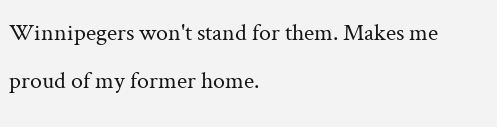Winnipegers won't stand for them. Makes me proud of my former home.